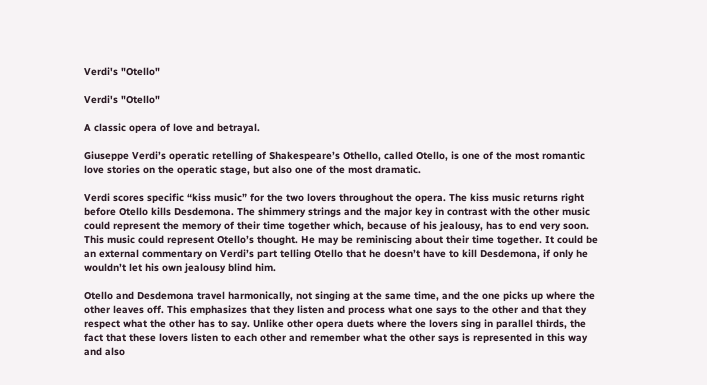Verdi's "Otello"

Verdi's "Otello"

A classic opera of love and betrayal.

Giuseppe Verdi’s operatic retelling of Shakespeare’s Othello, called Otello, is one of the most romantic love stories on the operatic stage, but also one of the most dramatic.

Verdi scores specific “kiss music” for the two lovers throughout the opera. The kiss music returns right before Otello kills Desdemona. The shimmery strings and the major key in contrast with the other music could represent the memory of their time together which, because of his jealousy, has to end very soon. This music could represent Otello’s thought. He may be reminiscing about their time together. It could be an external commentary on Verdi’s part telling Otello that he doesn’t have to kill Desdemona, if only he wouldn’t let his own jealousy blind him.

Otello and Desdemona travel harmonically, not singing at the same time, and the one picks up where the other leaves off. This emphasizes that they listen and process what one says to the other and that they respect what the other has to say. Unlike other opera duets where the lovers sing in parallel thirds, the fact that these lovers listen to each other and remember what the other says is represented in this way and also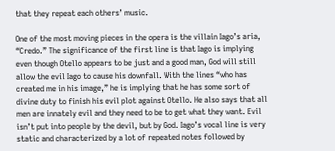that they repeat each others’ music.

One of the most moving pieces in the opera is the villain Iago’s aria, “Credo.” The significance of the first line is that Iago is implying even though Otello appears to be just and a good man, God will still allow the evil Iago to cause his downfall. With the lines “who has created me in his image,” he is implying that he has some sort of divine duty to finish his evil plot against Otello. He also says that all men are innately evil and they need to be to get what they want. Evil isn’t put into people by the devil, but by God. Iago’s vocal line is very static and characterized by a lot of repeated notes followed by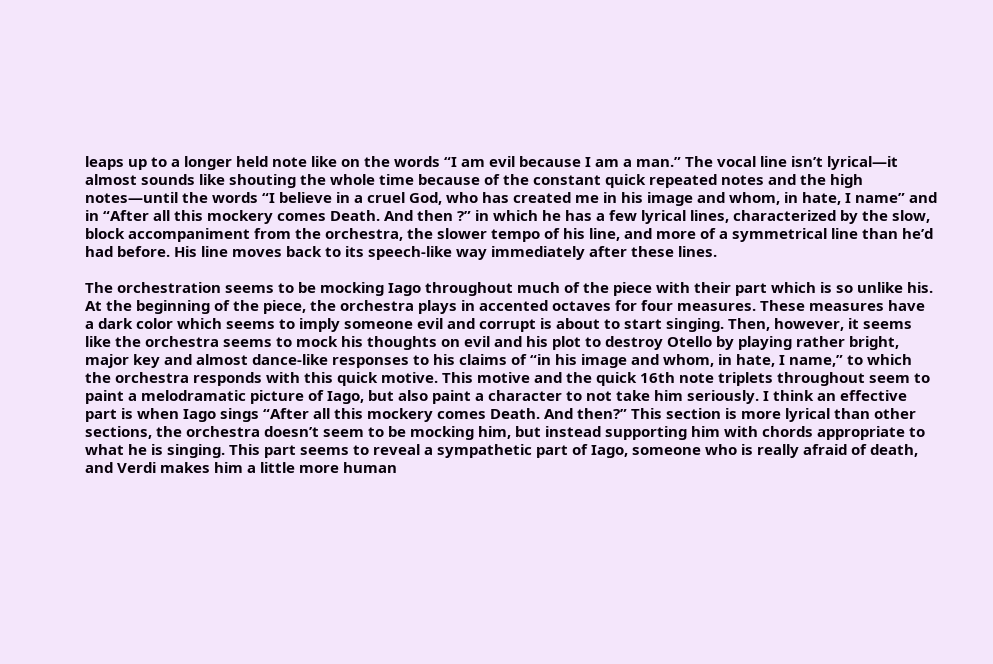leaps up to a longer held note like on the words “I am evil because I am a man.” The vocal line isn’t lyrical—it almost sounds like shouting the whole time because of the constant quick repeated notes and the high notes—until the words “I believe in a cruel God, who has created me in his image and whom, in hate, I name” and in “After all this mockery comes Death. And then ?” in which he has a few lyrical lines, characterized by the slow, block accompaniment from the orchestra, the slower tempo of his line, and more of a symmetrical line than he’d had before. His line moves back to its speech-like way immediately after these lines.

The orchestration seems to be mocking Iago throughout much of the piece with their part which is so unlike his. At the beginning of the piece, the orchestra plays in accented octaves for four measures. These measures have a dark color which seems to imply someone evil and corrupt is about to start singing. Then, however, it seems like the orchestra seems to mock his thoughts on evil and his plot to destroy Otello by playing rather bright, major key and almost dance-like responses to his claims of “in his image and whom, in hate, I name,” to which the orchestra responds with this quick motive. This motive and the quick 16th note triplets throughout seem to paint a melodramatic picture of Iago, but also paint a character to not take him seriously. I think an effective part is when Iago sings “After all this mockery comes Death. And then?” This section is more lyrical than other sections, the orchestra doesn’t seem to be mocking him, but instead supporting him with chords appropriate to what he is singing. This part seems to reveal a sympathetic part of Iago, someone who is really afraid of death, and Verdi makes him a little more human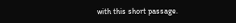with this short passage.